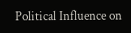Political Influence on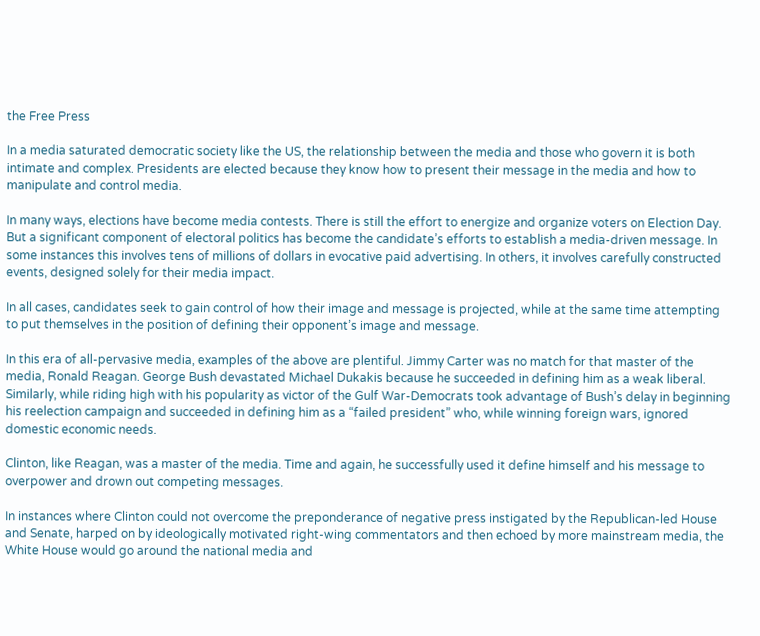the Free Press

In a media saturated democratic society like the US, the relationship between the media and those who govern it is both intimate and complex. Presidents are elected because they know how to present their message in the media and how to manipulate and control media.

In many ways, elections have become media contests. There is still the effort to energize and organize voters on Election Day. But a significant component of electoral politics has become the candidate’s efforts to establish a media-driven message. In some instances this involves tens of millions of dollars in evocative paid advertising. In others, it involves carefully constructed events, designed solely for their media impact.

In all cases, candidates seek to gain control of how their image and message is projected, while at the same time attempting to put themselves in the position of defining their opponent’s image and message.

In this era of all-pervasive media, examples of the above are plentiful. Jimmy Carter was no match for that master of the media, Ronald Reagan. George Bush devastated Michael Dukakis because he succeeded in defining him as a weak liberal. Similarly, while riding high with his popularity as victor of the Gulf War-Democrats took advantage of Bush’s delay in beginning his reelection campaign and succeeded in defining him as a “failed president” who, while winning foreign wars, ignored domestic economic needs.

Clinton, like Reagan, was a master of the media. Time and again, he successfully used it define himself and his message to overpower and drown out competing messages.

In instances where Clinton could not overcome the preponderance of negative press instigated by the Republican-led House and Senate, harped on by ideologically motivated right-wing commentators and then echoed by more mainstream media, the White House would go around the national media and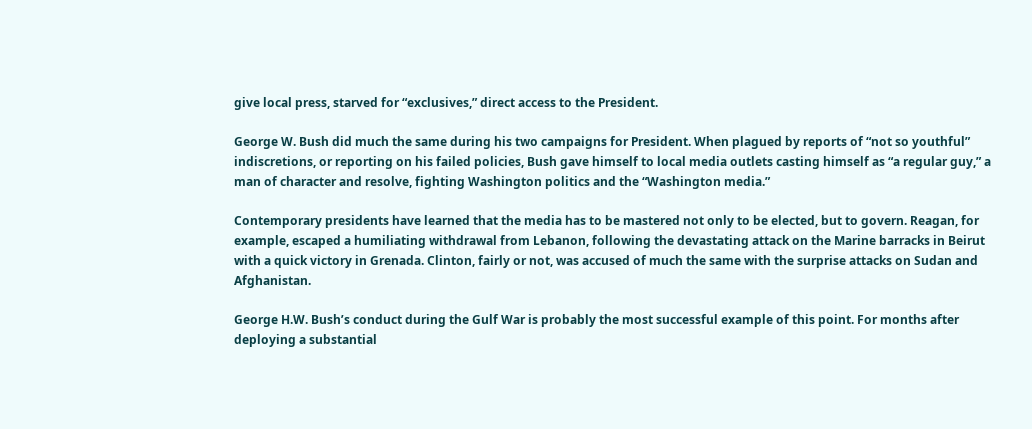give local press, starved for “exclusives,” direct access to the President.

George W. Bush did much the same during his two campaigns for President. When plagued by reports of “not so youthful” indiscretions, or reporting on his failed policies, Bush gave himself to local media outlets casting himself as “a regular guy,” a man of character and resolve, fighting Washington politics and the “Washington media.”

Contemporary presidents have learned that the media has to be mastered not only to be elected, but to govern. Reagan, for example, escaped a humiliating withdrawal from Lebanon, following the devastating attack on the Marine barracks in Beirut with a quick victory in Grenada. Clinton, fairly or not, was accused of much the same with the surprise attacks on Sudan and Afghanistan.

George H.W. Bush’s conduct during the Gulf War is probably the most successful example of this point. For months after deploying a substantial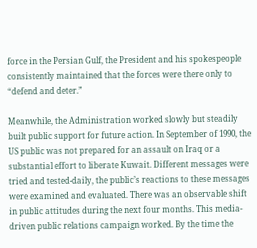force in the Persian Gulf, the President and his spokespeople consistently maintained that the forces were there only to “defend and deter.”

Meanwhile, the Administration worked slowly but steadily built public support for future action. In September of 1990, the US public was not prepared for an assault on Iraq or a substantial effort to liberate Kuwait. Different messages were tried and tested-daily, the public’s reactions to these messages were examined and evaluated. There was an observable shift in public attitudes during the next four months. This media-driven public relations campaign worked. By the time the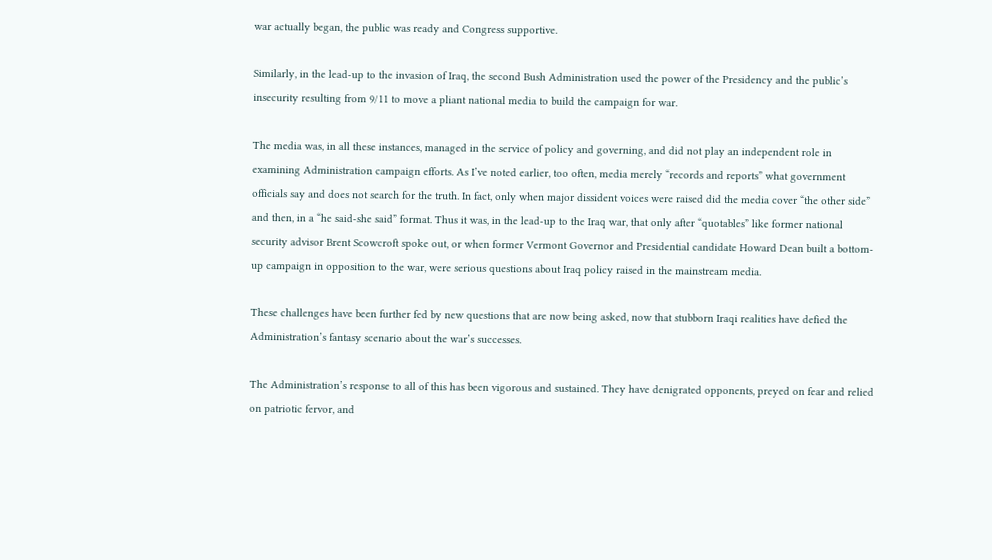war actually began, the public was ready and Congress supportive.

Similarly, in the lead-up to the invasion of Iraq, the second Bush Administration used the power of the Presidency and the public’s insecurity resulting from 9/11 to move a pliant national media to build the campaign for war.

The media was, in all these instances, managed in the service of policy and governing, and did not play an independent role in examining Administration campaign efforts. As I’ve noted earlier, too often, media merely “records and reports” what government officials say and does not search for the truth. In fact, only when major dissident voices were raised did the media cover “the other side” and then, in a “he said-she said” format. Thus it was, in the lead-up to the Iraq war, that only after “quotables” like former national security advisor Brent Scowcroft spoke out, or when former Vermont Governor and Presidential candidate Howard Dean built a bottom-up campaign in opposition to the war, were serious questions about Iraq policy raised in the mainstream media.

These challenges have been further fed by new questions that are now being asked, now that stubborn Iraqi realities have defied the Administration’s fantasy scenario about the war’s successes.

The Administration’s response to all of this has been vigorous and sustained. They have denigrated opponents, preyed on fear and relied on patriotic fervor, and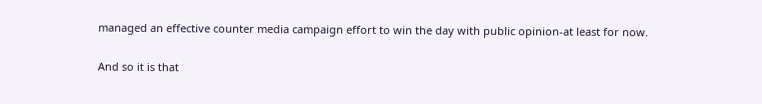managed an effective counter media campaign effort to win the day with public opinion-at least for now.

And so it is that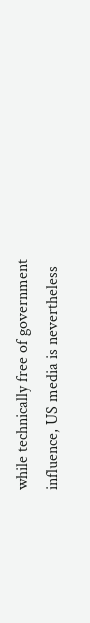while technically free of government influence, US media is nevertheless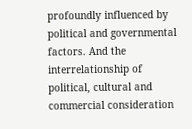profoundly influenced by political and governmental factors. And the interrelationship of political, cultural and commercial consideration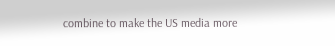combine to make the US media more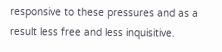responsive to these pressures and as a result less free and less inquisitive.